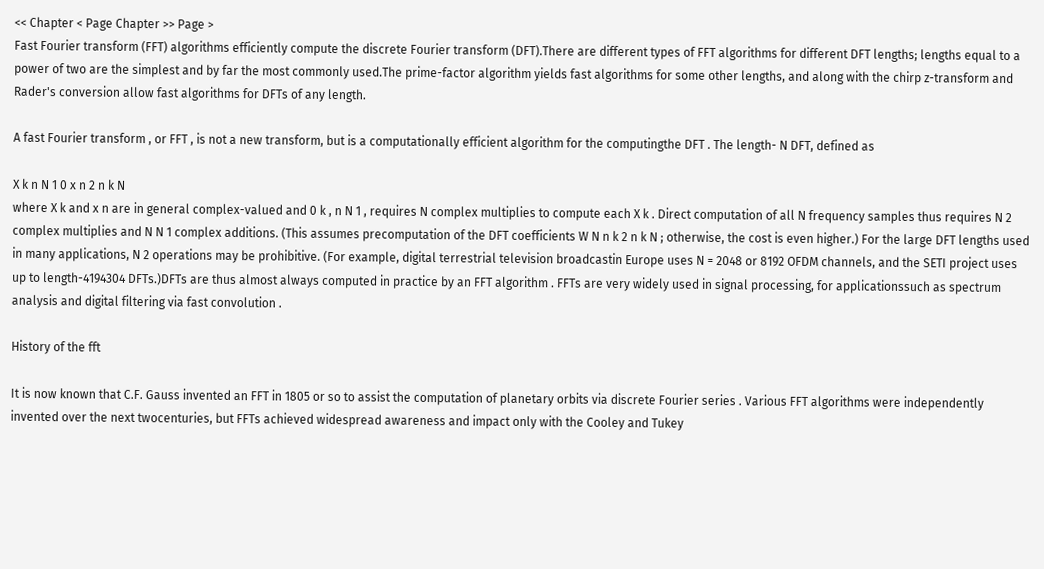<< Chapter < Page Chapter >> Page >
Fast Fourier transform (FFT) algorithms efficiently compute the discrete Fourier transform (DFT).There are different types of FFT algorithms for different DFT lengths; lengths equal to a power of two are the simplest and by far the most commonly used.The prime-factor algorithm yields fast algorithms for some other lengths, and along with the chirp z-transform and Rader's conversion allow fast algorithms for DFTs of any length.

A fast Fourier transform , or FFT , is not a new transform, but is a computationally efficient algorithm for the computingthe DFT . The length- N DFT, defined as

X k n N 1 0 x n 2 n k N
where X k and x n are in general complex-valued and 0 k , n N 1 , requires N complex multiplies to compute each X k . Direct computation of all N frequency samples thus requires N 2 complex multiplies and N N 1 complex additions. (This assumes precomputation of the DFT coefficients W N n k 2 n k N ; otherwise, the cost is even higher.) For the large DFT lengths used in many applications, N 2 operations may be prohibitive. (For example, digital terrestrial television broadcastin Europe uses N = 2048 or 8192 OFDM channels, and the SETI project uses up to length-4194304 DFTs.)DFTs are thus almost always computed in practice by an FFT algorithm . FFTs are very widely used in signal processing, for applicationssuch as spectrum analysis and digital filtering via fast convolution .

History of the fft

It is now known that C.F. Gauss invented an FFT in 1805 or so to assist the computation of planetary orbits via discrete Fourier series . Various FFT algorithms were independently invented over the next twocenturies, but FFTs achieved widespread awareness and impact only with the Cooley and Tukey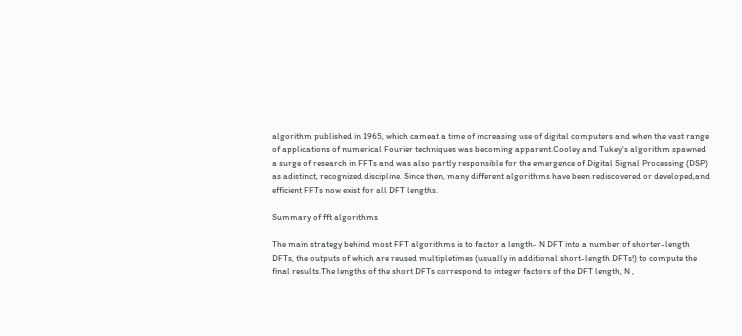algorithm published in 1965, which cameat a time of increasing use of digital computers and when the vast range of applications of numerical Fourier techniques was becoming apparent.Cooley and Tukey's algorithm spawned a surge of research in FFTs and was also partly responsible for the emergence of Digital Signal Processing (DSP) as adistinct, recognized discipline. Since then, many different algorithms have been rediscovered or developed,and efficient FFTs now exist for all DFT lengths.

Summary of fft algorithms

The main strategy behind most FFT algorithms is to factor a length- N DFT into a number of shorter-length DFTs, the outputs of which are reused multipletimes (usually in additional short-length DFTs!) to compute the final results.The lengths of the short DFTs correspond to integer factors of the DFT length, N ,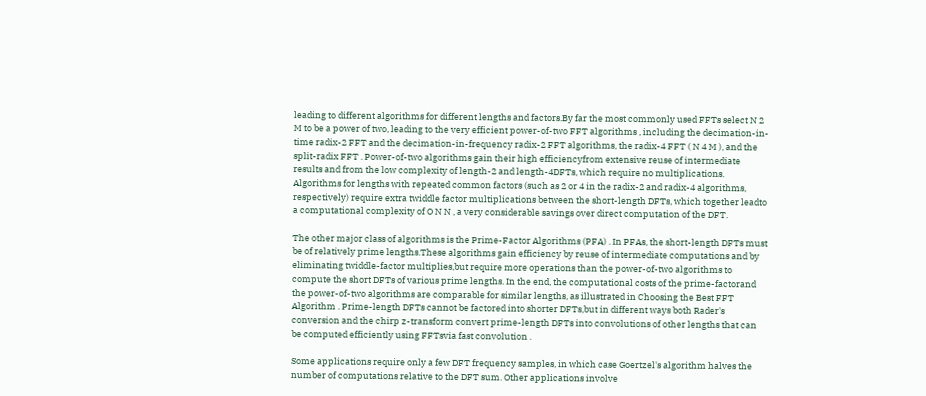leading to different algorithms for different lengths and factors.By far the most commonly used FFTs select N 2 M to be a power of two, leading to the very efficient power-of-two FFT algorithms , including the decimation-in-time radix-2 FFT and the decimation-in-frequency radix-2 FFT algorithms, the radix-4 FFT ( N 4 M ), and the split-radix FFT . Power-of-two algorithms gain their high efficiencyfrom extensive reuse of intermediate results and from the low complexity of length-2 and length-4DFTs, which require no multiplications. Algorithms for lengths with repeated common factors (such as 2 or 4 in the radix-2 and radix-4 algorithms, respectively) require extra twiddle factor multiplications between the short-length DFTs, which together leadto a computational complexity of O N N , a very considerable savings over direct computation of the DFT.

The other major class of algorithms is the Prime-Factor Algorithms (PFA) . In PFAs, the short-length DFTs must be of relatively prime lengths.These algorithms gain efficiency by reuse of intermediate computations and by eliminating twiddle-factor multiplies,but require more operations than the power-of-two algorithms to compute the short DFTs of various prime lengths. In the end, the computational costs of the prime-factorand the power-of-two algorithms are comparable for similar lengths, as illustrated in Choosing the Best FFT Algorithm . Prime-length DFTs cannot be factored into shorter DFTs,but in different ways both Rader's conversion and the chirp z-transform convert prime-length DFTs into convolutions of other lengths that can be computed efficiently using FFTsvia fast convolution .

Some applications require only a few DFT frequency samples, in which case Goertzel's algorithm halves the number of computations relative to the DFT sum. Other applications involve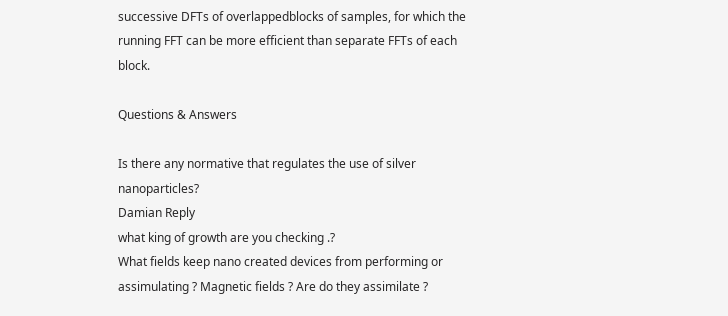successive DFTs of overlappedblocks of samples, for which the running FFT can be more efficient than separate FFTs of each block.

Questions & Answers

Is there any normative that regulates the use of silver nanoparticles?
Damian Reply
what king of growth are you checking .?
What fields keep nano created devices from performing or assimulating ? Magnetic fields ? Are do they assimilate ?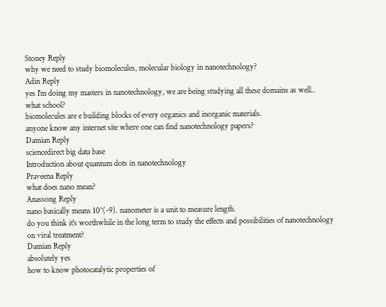Stoney Reply
why we need to study biomolecules, molecular biology in nanotechnology?
Adin Reply
yes I'm doing my masters in nanotechnology, we are being studying all these domains as well..
what school?
biomolecules are e building blocks of every organics and inorganic materials.
anyone know any internet site where one can find nanotechnology papers?
Damian Reply
sciencedirect big data base
Introduction about quantum dots in nanotechnology
Praveena Reply
what does nano mean?
Anassong Reply
nano basically means 10^(-9). nanometer is a unit to measure length.
do you think it's worthwhile in the long term to study the effects and possibilities of nanotechnology on viral treatment?
Damian Reply
absolutely yes
how to know photocatalytic properties of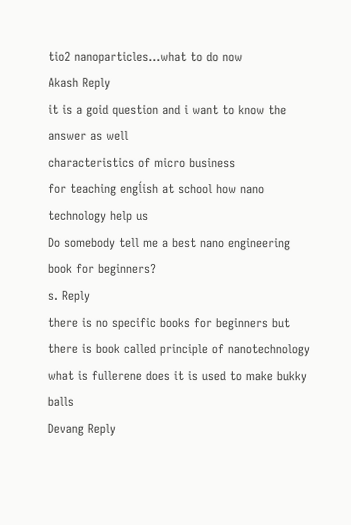tio2 nanoparticles...what to do now
Akash Reply
it is a goid question and i want to know the answer as well
characteristics of micro business
for teaching engĺish at school how nano technology help us
Do somebody tell me a best nano engineering book for beginners?
s. Reply
there is no specific books for beginners but there is book called principle of nanotechnology
what is fullerene does it is used to make bukky balls
Devang Reply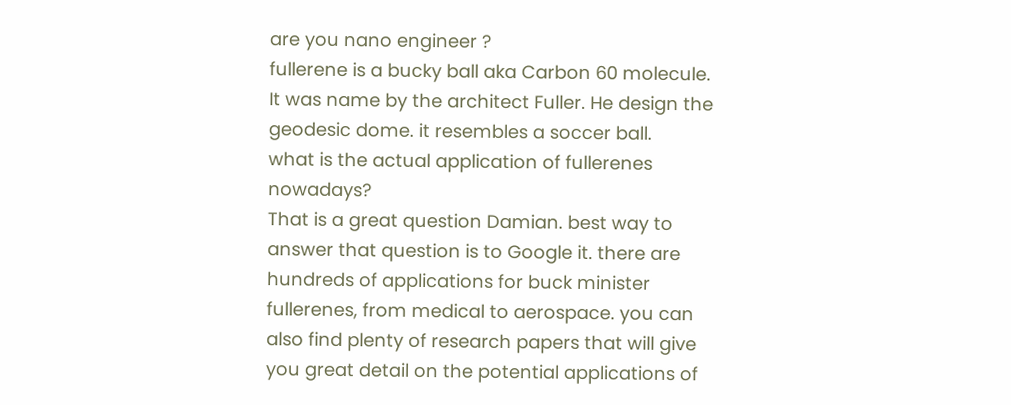are you nano engineer ?
fullerene is a bucky ball aka Carbon 60 molecule. It was name by the architect Fuller. He design the geodesic dome. it resembles a soccer ball.
what is the actual application of fullerenes nowadays?
That is a great question Damian. best way to answer that question is to Google it. there are hundreds of applications for buck minister fullerenes, from medical to aerospace. you can also find plenty of research papers that will give you great detail on the potential applications of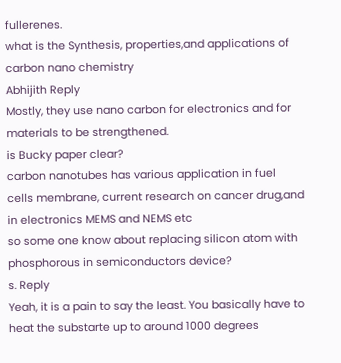fullerenes.
what is the Synthesis, properties,and applications of carbon nano chemistry
Abhijith Reply
Mostly, they use nano carbon for electronics and for materials to be strengthened.
is Bucky paper clear?
carbon nanotubes has various application in fuel cells membrane, current research on cancer drug,and in electronics MEMS and NEMS etc
so some one know about replacing silicon atom with phosphorous in semiconductors device?
s. Reply
Yeah, it is a pain to say the least. You basically have to heat the substarte up to around 1000 degrees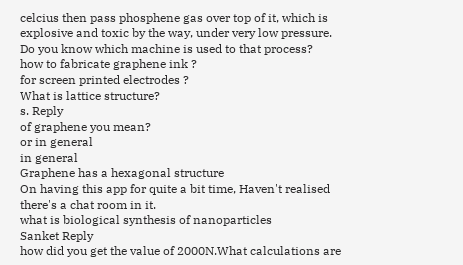celcius then pass phosphene gas over top of it, which is explosive and toxic by the way, under very low pressure.
Do you know which machine is used to that process?
how to fabricate graphene ink ?
for screen printed electrodes ?
What is lattice structure?
s. Reply
of graphene you mean?
or in general
in general
Graphene has a hexagonal structure
On having this app for quite a bit time, Haven't realised there's a chat room in it.
what is biological synthesis of nanoparticles
Sanket Reply
how did you get the value of 2000N.What calculations are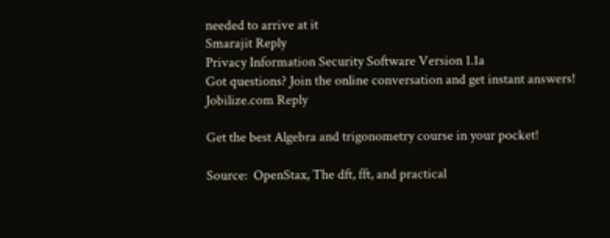needed to arrive at it
Smarajit Reply
Privacy Information Security Software Version 1.1a
Got questions? Join the online conversation and get instant answers!
Jobilize.com Reply

Get the best Algebra and trigonometry course in your pocket!

Source:  OpenStax, The dft, fft, and practical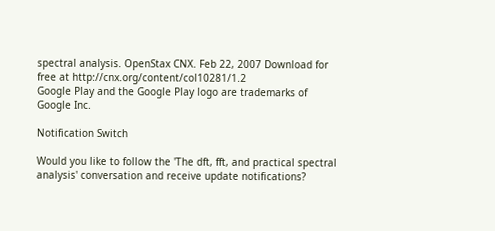spectral analysis. OpenStax CNX. Feb 22, 2007 Download for free at http://cnx.org/content/col10281/1.2
Google Play and the Google Play logo are trademarks of Google Inc.

Notification Switch

Would you like to follow the 'The dft, fft, and practical spectral analysis' conversation and receive update notifications?